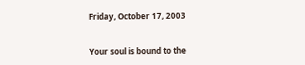Friday, October 17, 2003


Your soul is bound to the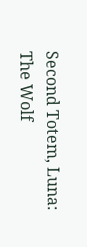Second Totem, Luna:
The Wolf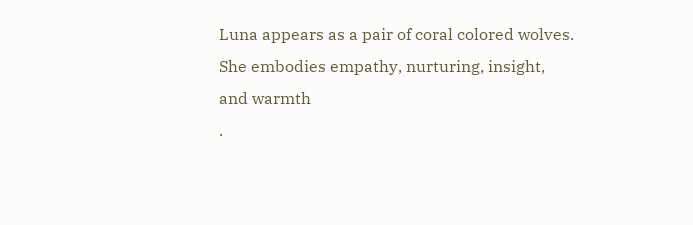Luna appears as a pair of coral colored wolves.
She embodies empathy, nurturing, insight,
and warmth
.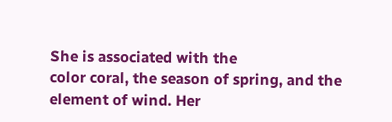She is associated with the
color coral, the season of spring, and the
element of wind. Her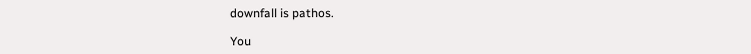downfall is pathos.

You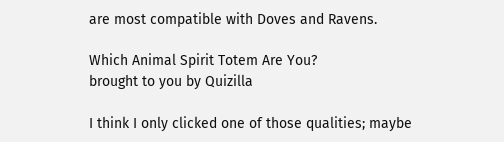are most compatible with Doves and Ravens.

Which Animal Spirit Totem Are You?
brought to you by Quizilla

I think I only clicked one of those qualities; maybe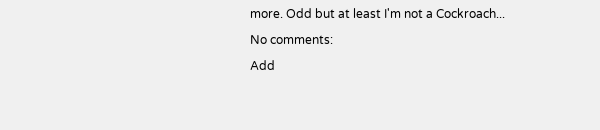more. Odd but at least I'm not a Cockroach...

No comments:

Add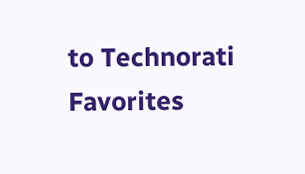to Technorati Favorites